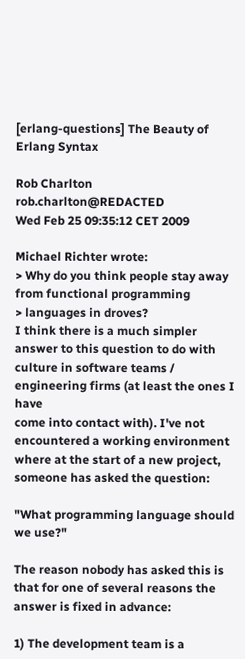[erlang-questions] The Beauty of Erlang Syntax

Rob Charlton rob.charlton@REDACTED
Wed Feb 25 09:35:12 CET 2009

Michael Richter wrote:
> Why do you think people stay away from functional programming
> languages in droves?
I think there is a much simpler answer to this question to do with
culture in software teams / engineering firms (at least the ones I have
come into contact with). I've not encountered a working environment
where at the start of a new project, someone has asked the question:

"What programming language should we use?"

The reason nobody has asked this is that for one of several reasons the
answer is fixed in advance:

1) The development team is a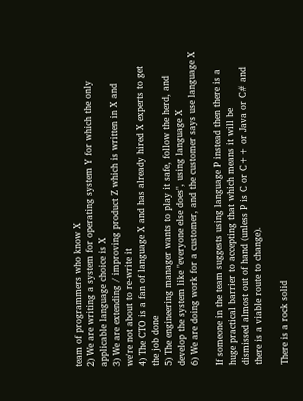team of programmers who know X
2) We are writing a system for operating system Y for which the only
applicable language choice is X
3) We are extending / improving product Z which is written in X and
we're not about to re-write it
4) The CTO is a fan of language X and has already hired X experts to get
the job done
5) The engineering manager wants to play it safe, follow the herd, and
develop the system like "everyone else does", using language X
6) We are doing work for a customer, and the customer says use language X

If someone in the team suggests using language P instead then there is a
huge practical barrier to accepting that which means it will be
dismissed almost out of hand (unless P is C or C++ or Java or C# and
there is a viable route to change).

There is a rock solid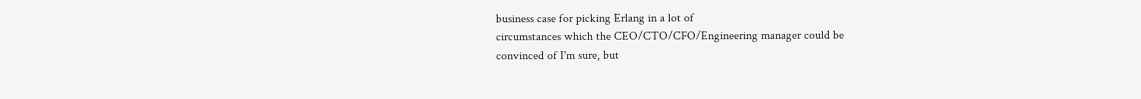business case for picking Erlang in a lot of
circumstances which the CEO/CTO/CFO/Engineering manager could be
convinced of I'm sure, but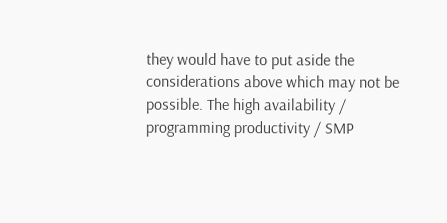they would have to put aside the
considerations above which may not be possible. The high availability /
programming productivity / SMP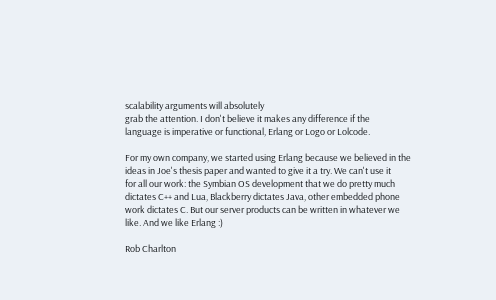scalability arguments will absolutely
grab the attention. I don't believe it makes any difference if the
language is imperative or functional, Erlang or Logo or Lolcode.

For my own company, we started using Erlang because we believed in the
ideas in Joe's thesis paper and wanted to give it a try. We can't use it
for all our work: the Symbian OS development that we do pretty much
dictates C++ and Lua, Blackberry dictates Java, other embedded phone
work dictates C. But our server products can be written in whatever we
like. And we like Erlang :)

Rob Charlton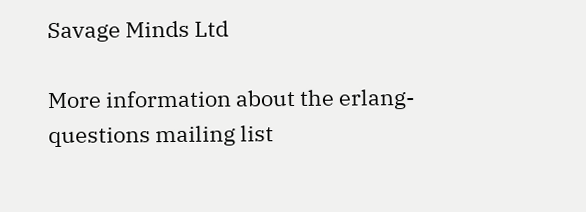Savage Minds Ltd

More information about the erlang-questions mailing list